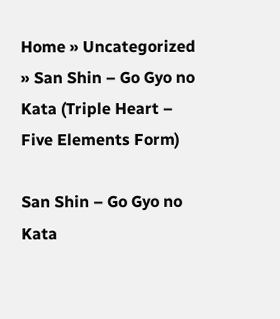Home » Uncategorized » San Shin – Go Gyo no Kata (Triple Heart – Five Elements Form)

San Shin – Go Gyo no Kata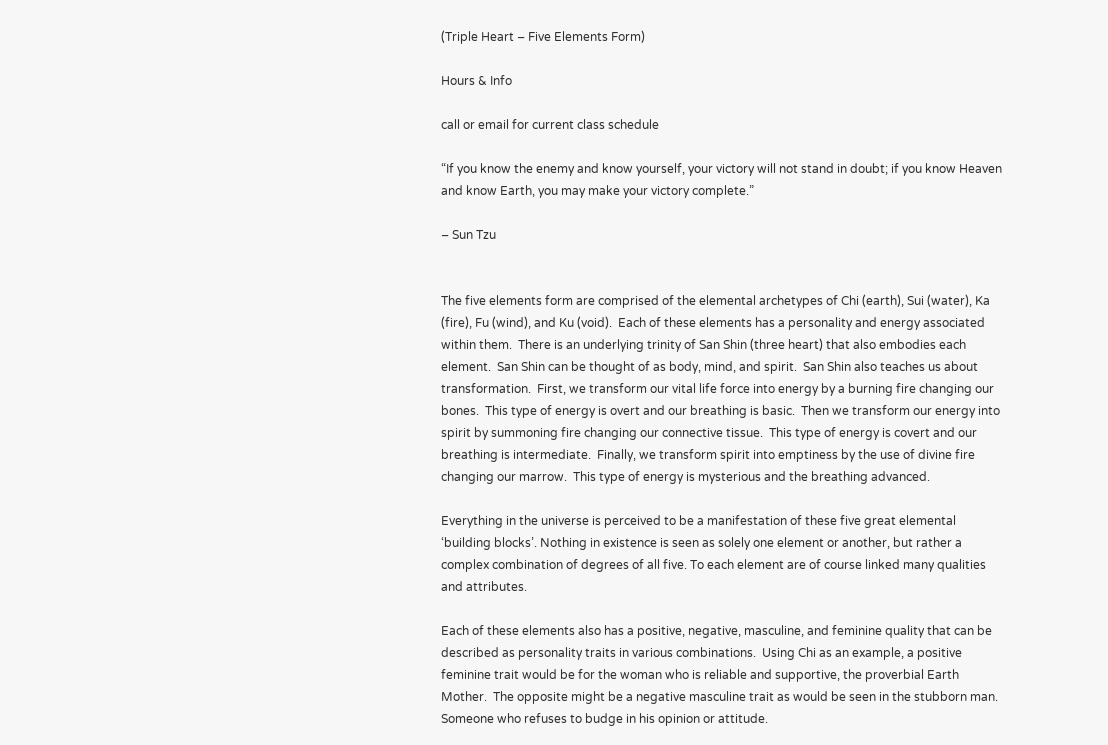(Triple Heart – Five Elements Form)

Hours & Info

call or email for current class schedule

“If you know the enemy and know yourself, your victory will not stand in doubt; if you know Heaven and know Earth, you may make your victory complete.”

– Sun Tzu


The five elements form are comprised of the elemental archetypes of Chi (earth), Sui (water), Ka (fire), Fu (wind), and Ku (void).  Each of these elements has a personality and energy associated within them.  There is an underlying trinity of San Shin (three heart) that also embodies each element.  San Shin can be thought of as body, mind, and spirit.  San Shin also teaches us about transformation.  First, we transform our vital life force into energy by a burning fire changing our bones.  This type of energy is overt and our breathing is basic.  Then we transform our energy into spirit by summoning fire changing our connective tissue.  This type of energy is covert and our breathing is intermediate.  Finally, we transform spirit into emptiness by the use of divine fire changing our marrow.  This type of energy is mysterious and the breathing advanced.

Everything in the universe is perceived to be a manifestation of these five great elemental ‘building blocks’. Nothing in existence is seen as solely one element or another, but rather a complex combination of degrees of all five. To each element are of course linked many qualities and attributes.

Each of these elements also has a positive, negative, masculine, and feminine quality that can be described as personality traits in various combinations.  Using Chi as an example, a positive feminine trait would be for the woman who is reliable and supportive, the proverbial Earth Mother.  The opposite might be a negative masculine trait as would be seen in the stubborn man.  Someone who refuses to budge in his opinion or attitude.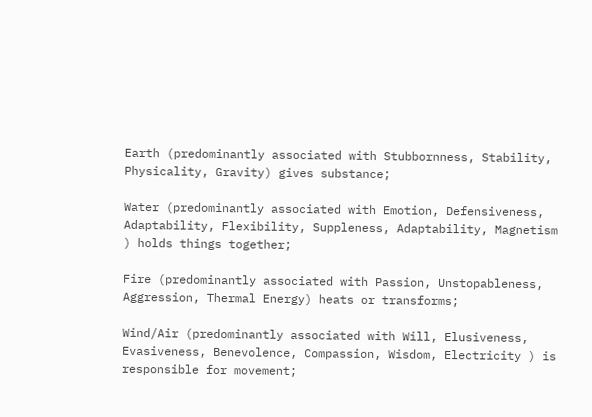Earth (predominantly associated with Stubbornness, Stability, Physicality, Gravity) gives substance;

Water (predominantly associated with Emotion, Defensiveness, Adaptability, Flexibility, Suppleness, Adaptability, Magnetism ) holds things together;

Fire (predominantly associated with Passion, Unstopableness, Aggression, Thermal Energy) heats or transforms;

Wind/Air (predominantly associated with Will, Elusiveness, Evasiveness, Benevolence, Compassion, Wisdom, Electricity ) is responsible for movement;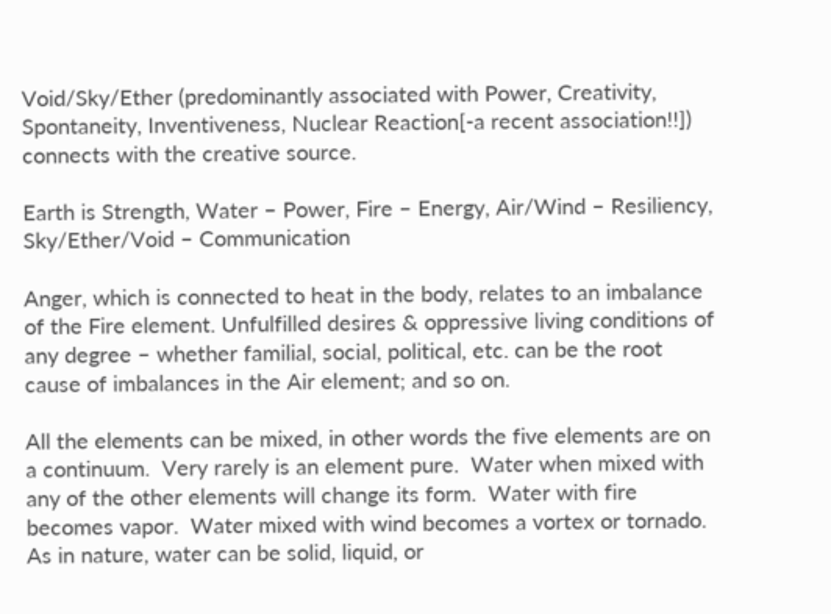Void/Sky/Ether (predominantly associated with Power, Creativity, Spontaneity, Inventiveness, Nuclear Reaction[-a recent association!!]) connects with the creative source.

Earth is Strength, Water – Power, Fire – Energy, Air/Wind – Resiliency, Sky/Ether/Void – Communication

Anger, which is connected to heat in the body, relates to an imbalance of the Fire element. Unfulfilled desires & oppressive living conditions of any degree – whether familial, social, political, etc. can be the root cause of imbalances in the Air element; and so on.

All the elements can be mixed, in other words the five elements are on a continuum.  Very rarely is an element pure.  Water when mixed with any of the other elements will change its form.  Water with fire becomes vapor.  Water mixed with wind becomes a vortex or tornado.  As in nature, water can be solid, liquid, or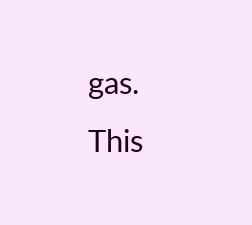gas.                                                           This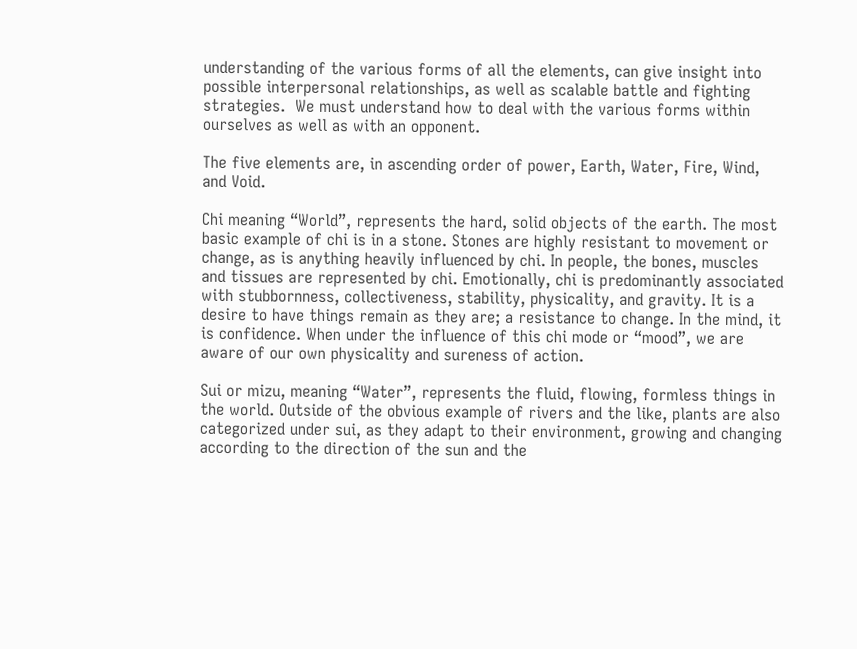understanding of the various forms of all the elements, can give insight into possible interpersonal relationships, as well as scalable battle and fighting strategies.  We must understand how to deal with the various forms within ourselves as well as with an opponent.

The five elements are, in ascending order of power, Earth, Water, Fire, Wind, and Void.

Chi meaning “World”, represents the hard, solid objects of the earth. The most basic example of chi is in a stone. Stones are highly resistant to movement or change, as is anything heavily influenced by chi. In people, the bones, muscles and tissues are represented by chi. Emotionally, chi is predominantly associated with stubbornness, collectiveness, stability, physicality, and gravity. It is a desire to have things remain as they are; a resistance to change. In the mind, it is confidence. When under the influence of this chi mode or “mood”, we are aware of our own physicality and sureness of action.

Sui or mizu, meaning “Water”, represents the fluid, flowing, formless things in the world. Outside of the obvious example of rivers and the like, plants are also categorized under sui, as they adapt to their environment, growing and changing according to the direction of the sun and the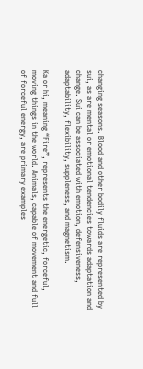changing seasons. Blood and other bodily fluids are represented by sui, as are mental or emotional tendencies towards adaptation and change. Sui can be associated with emotion, defensiveness, adaptability, flexibility, suppleness, and magnetism.

Ka or hi, meaning “Fire”, represents the energetic, forceful, moving things in the world. Animals, capable of movement and full of forceful energy, are primary examples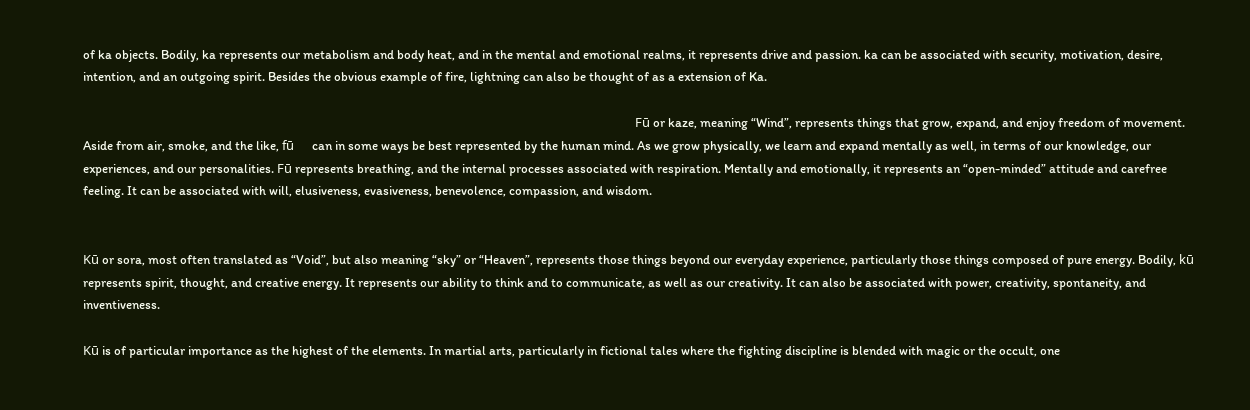of ka objects. Bodily, ka represents our metabolism and body heat, and in the mental and emotional realms, it represents drive and passion. ka can be associated with security, motivation, desire, intention, and an outgoing spirit. Besides the obvious example of fire, lightning can also be thought of as a extension of Ka.

                                                                                                                                                                                        Fū or kaze, meaning “Wind”, represents things that grow, expand, and enjoy freedom of movement. Aside from air, smoke, and the like, fū      can in some ways be best represented by the human mind. As we grow physically, we learn and expand mentally as well, in terms of our knowledge, our experiences, and our personalities. Fū represents breathing, and the internal processes associated with respiration. Mentally and emotionally, it represents an “open-minded” attitude and carefree feeling. It can be associated with will, elusiveness, evasiveness, benevolence, compassion, and wisdom.


Kū or sora, most often translated as “Void”, but also meaning “sky” or “Heaven”, represents those things beyond our everyday experience, particularly those things composed of pure energy. Bodily, kū represents spirit, thought, and creative energy. It represents our ability to think and to communicate, as well as our creativity. It can also be associated with power, creativity, spontaneity, and inventiveness.

Kū is of particular importance as the highest of the elements. In martial arts, particularly in fictional tales where the fighting discipline is blended with magic or the occult, one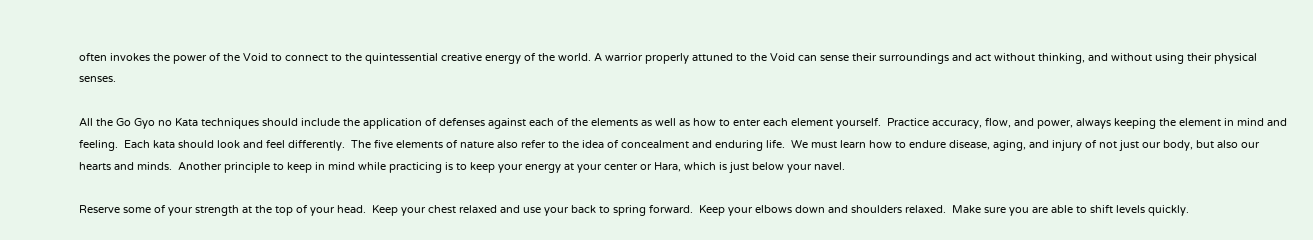often invokes the power of the Void to connect to the quintessential creative energy of the world. A warrior properly attuned to the Void can sense their surroundings and act without thinking, and without using their physical senses.

All the Go Gyo no Kata techniques should include the application of defenses against each of the elements as well as how to enter each element yourself.  Practice accuracy, flow, and power, always keeping the element in mind and feeling.  Each kata should look and feel differently.  The five elements of nature also refer to the idea of concealment and enduring life.  We must learn how to endure disease, aging, and injury of not just our body, but also our hearts and minds.  Another principle to keep in mind while practicing is to keep your energy at your center or Hara, which is just below your navel.

Reserve some of your strength at the top of your head.  Keep your chest relaxed and use your back to spring forward.  Keep your elbows down and shoulders relaxed.  Make sure you are able to shift levels quickly.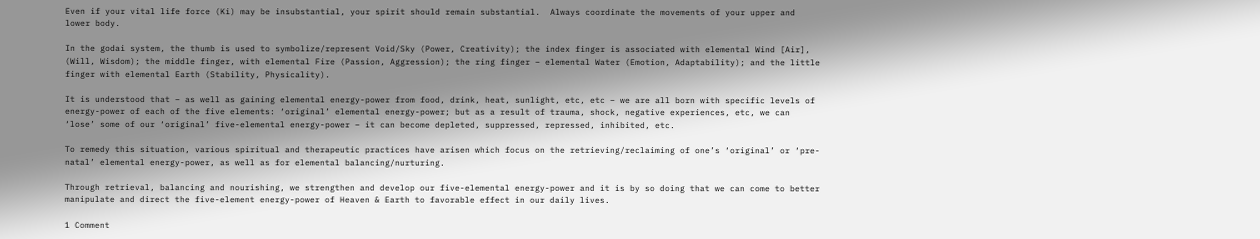Even if your vital life force (Ki) may be insubstantial, your spirit should remain substantial.  Always coordinate the movements of your upper and lower body.

In the godai system, the thumb is used to symbolize/represent Void/Sky (Power, Creativity); the index finger is associated with elemental Wind [Air], (Will, Wisdom); the middle finger, with elemental Fire (Passion, Aggression); the ring finger – elemental Water (Emotion, Adaptability); and the little finger with elemental Earth (Stability, Physicality).

It is understood that – as well as gaining elemental energy-power from food, drink, heat, sunlight, etc, etc – we are all born with specific levels of energy-power of each of the five elements: ‘original’ elemental energy-power; but as a result of trauma, shock, negative experiences, etc, we can ‘lose’ some of our ‘original’ five-elemental energy-power – it can become depleted, suppressed, repressed, inhibited, etc.

To remedy this situation, various spiritual and therapeutic practices have arisen which focus on the retrieving/reclaiming of one’s ‘original’ or ‘pre-natal’ elemental energy-power, as well as for elemental balancing/nurturing.

Through retrieval, balancing and nourishing, we strengthen and develop our five-elemental energy-power and it is by so doing that we can come to better manipulate and direct the five-element energy-power of Heaven & Earth to favorable effect in our daily lives.

1 Comment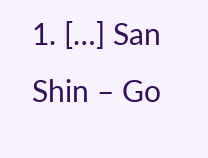1. […] San Shin – Go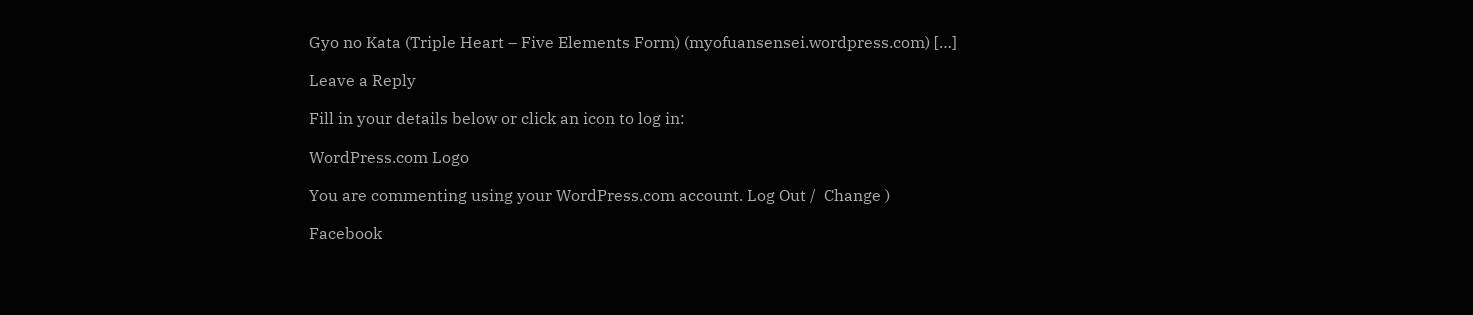Gyo no Kata (Triple Heart – Five Elements Form) (myofuansensei.wordpress.com) […]

Leave a Reply

Fill in your details below or click an icon to log in:

WordPress.com Logo

You are commenting using your WordPress.com account. Log Out /  Change )

Facebook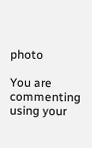photo

You are commenting using your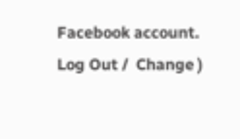Facebook account. Log Out /  Change )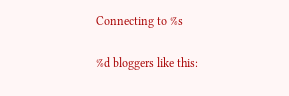Connecting to %s

%d bloggers like this: